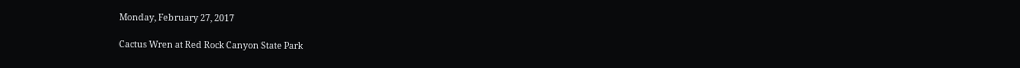Monday, February 27, 2017

Cactus Wren at Red Rock Canyon State Park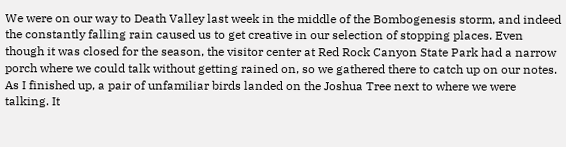We were on our way to Death Valley last week in the middle of the Bombogenesis storm, and indeed the constantly falling rain caused us to get creative in our selection of stopping places. Even though it was closed for the season, the visitor center at Red Rock Canyon State Park had a narrow porch where we could talk without getting rained on, so we gathered there to catch up on our notes. As I finished up, a pair of unfamiliar birds landed on the Joshua Tree next to where we were talking. It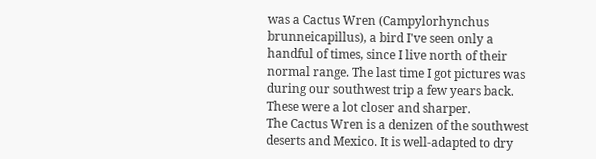was a Cactus Wren (Campylorhynchus brunneicapillus), a bird I've seen only a handful of times, since I live north of their normal range. The last time I got pictures was during our southwest trip a few years back. These were a lot closer and sharper.
The Cactus Wren is a denizen of the southwest deserts and Mexico. It is well-adapted to dry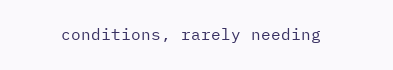conditions, rarely needing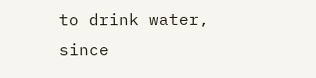to drink water, since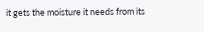it gets the moisture it needs from its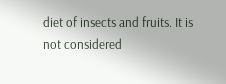diet of insects and fruits. It is not considered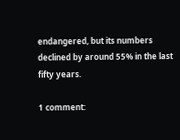endangered, but its numbers declined by around 55% in the last fifty years.

1 comment: